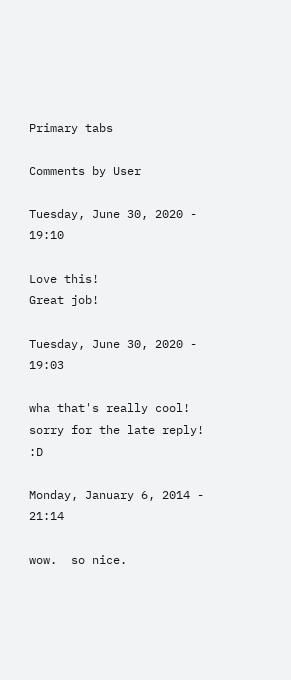Primary tabs

Comments by User

Tuesday, June 30, 2020 - 19:10

Love this!
Great job!

Tuesday, June 30, 2020 - 19:03

wha that's really cool!
sorry for the late reply! :D

Monday, January 6, 2014 - 21:14

wow.  so nice.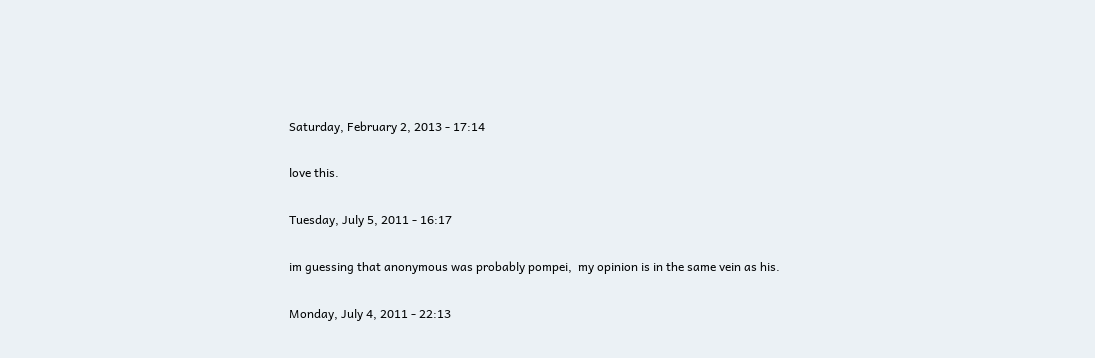Saturday, February 2, 2013 - 17:14

love this.

Tuesday, July 5, 2011 - 16:17

im guessing that anonymous was probably pompei,  my opinion is in the same vein as his.

Monday, July 4, 2011 - 22:13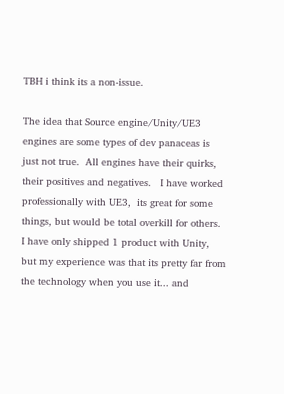TBH i think its a non-issue.

The idea that Source engine/Unity/UE3 engines are some types of dev panaceas is just not true.  All engines have their quirks,  their positives and negatives.   I have worked professionally with UE3,  its great for some things, but would be total overkill for others.   I have only shipped 1 product with Unity, but my experience was that its pretty far from the technology when you use it... and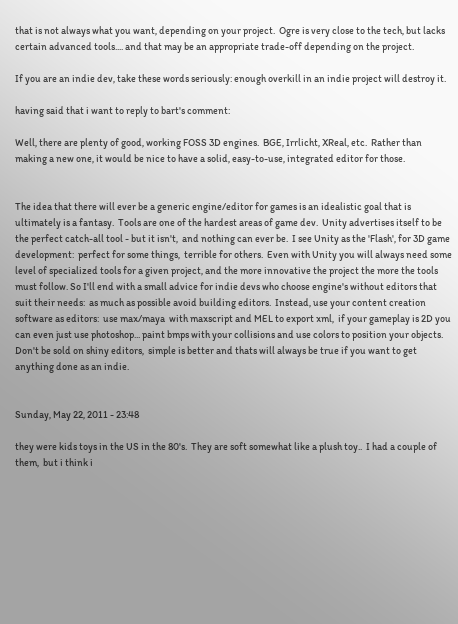that is not always what you want, depending on your project.  Ogre is very close to the tech, but lacks certain advanced tools.... and that may be an appropriate trade-off depending on the project.

If you are an indie dev, take these words seriously: enough overkill in an indie project will destroy it.

having said that i want to reply to bart's comment:

Well, there are plenty of good, working FOSS 3D engines.  BGE, Irrlicht, XReal, etc.  Rather than making a new one, it would be nice to have a solid, easy-to-use, integrated editor for those.


The idea that there will ever be a generic engine/editor for games is an idealistic goal that is ultimately is a fantasy.  Tools are one of the hardest areas of game dev.  Unity advertises itself to be the perfect catch-all tool - but it isn't,  and nothing can ever be.  I see Unity as the 'Flash', for 3D game development:  perfect for some things,  terrible for others.  Even with Unity you will always need some level of specialized tools for a given project, and the more innovative the project the more the tools must follow. So I'll end with a small advice for indie devs who choose engine's without editors that suit their needs:  as much as possible avoid building editors.  Instead, use your content creation software as editors:  use max/maya  with maxscript and MEL to export xml,  if your gameplay is 2D you can even just use photoshop... paint bmps with your collisions and use colors to position your objects.  Don't be sold on shiny editors,  simple is better and thats will always be true if you want to get anything done as an indie.


Sunday, May 22, 2011 - 23:48

they were kids toys in the US in the 80's.  They are soft somewhat like a plush toy..  I had a couple of them,  but i think i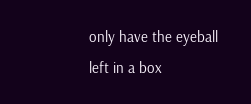only have the eyeball left in a box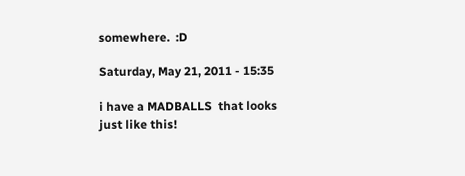somewhere.  :D

Saturday, May 21, 2011 - 15:35

i have a MADBALLS  that looks just like this!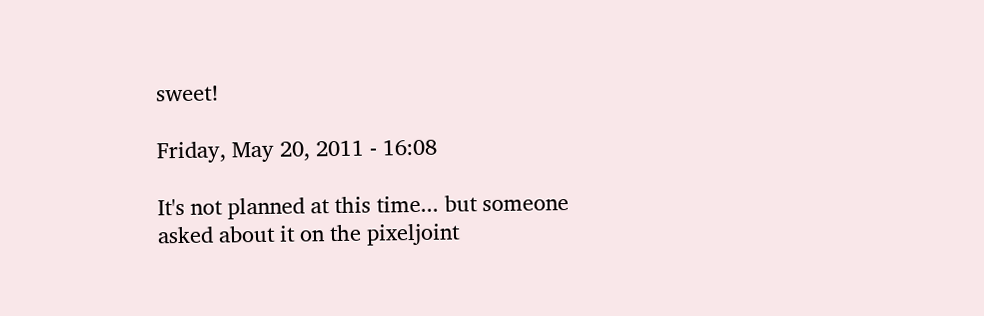sweet!

Friday, May 20, 2011 - 16:08

It's not planned at this time... but someone asked about it on the pixeljoint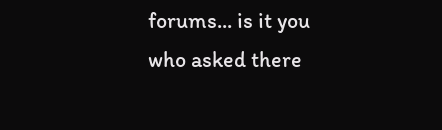forums... is it you who asked there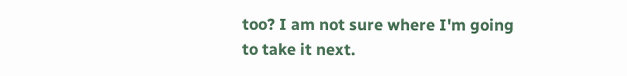too? I am not sure where I'm going to take it next.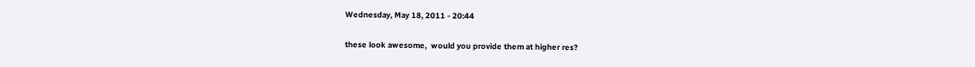Wednesday, May 18, 2011 - 20:44

these look awesome,  would you provide them at higher res?